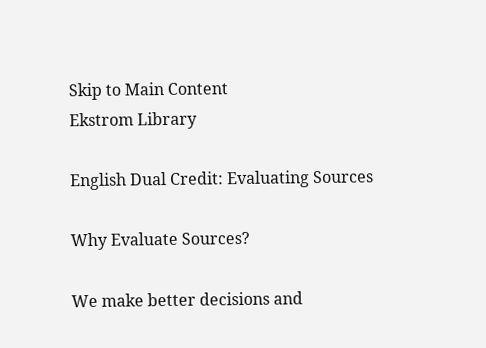Skip to Main Content
Ekstrom Library

English Dual Credit: Evaluating Sources

Why Evaluate Sources?

We make better decisions and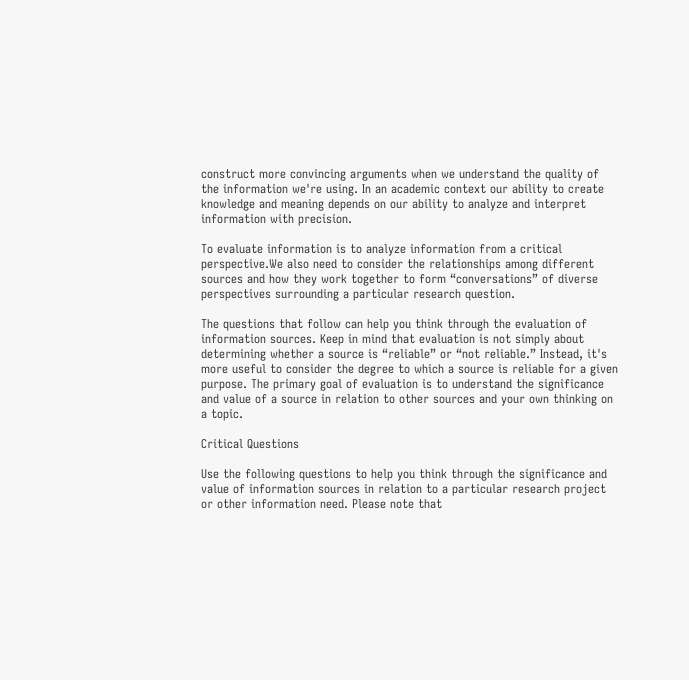construct more convincing arguments when we understand the quality of the information we're using. In an academic context our ability to create knowledge and meaning depends on our ability to analyze and interpret information with precision.

To evaluate information is to analyze information from a critical perspective.We also need to consider the relationships among different sources and how they work together to form “conversations” of diverse perspectives surrounding a particular research question.

The questions that follow can help you think through the evaluation of information sources. Keep in mind that evaluation is not simply about determining whether a source is “reliable” or “not reliable.” Instead, it's more useful to consider the degree to which a source is reliable for a given purpose. The primary goal of evaluation is to understand the significance and value of a source in relation to other sources and your own thinking on a topic.

Critical Questions

Use the following questions to help you think through the significance and value of information sources in relation to a particular research project or other information need. Please note that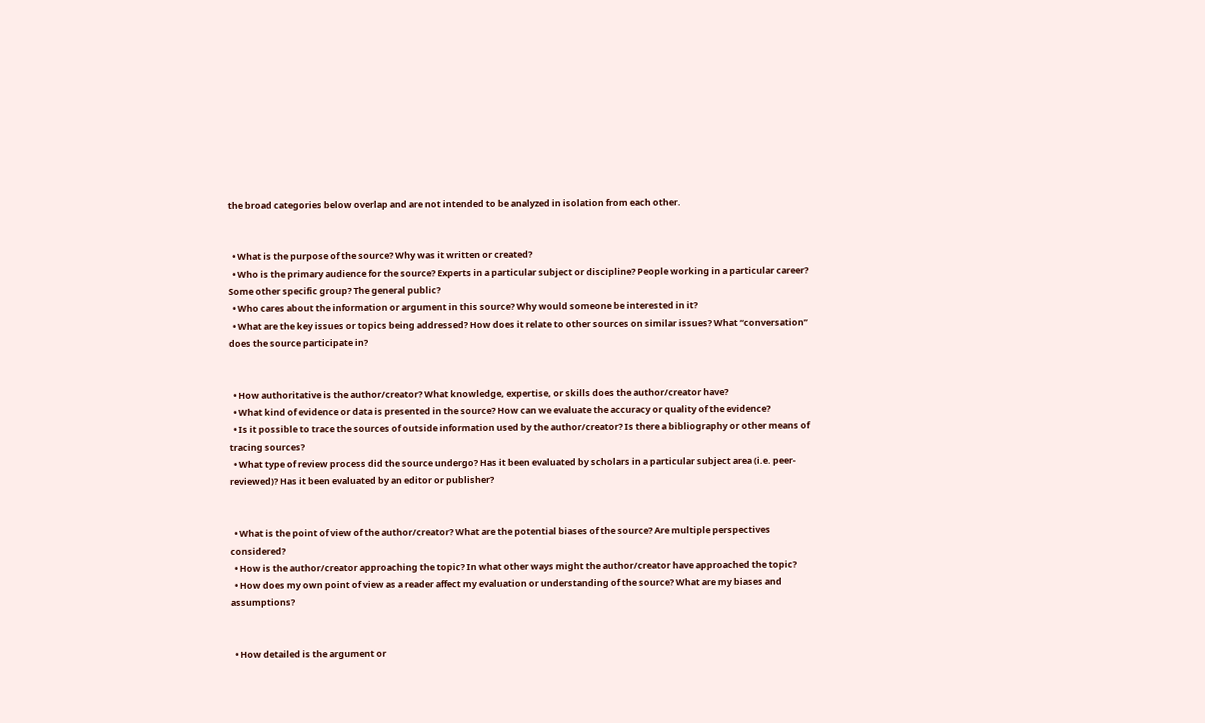the broad categories below overlap and are not intended to be analyzed in isolation from each other.


  • What is the purpose of the source? Why was it written or created?
  • Who is the primary audience for the source? Experts in a particular subject or discipline? People working in a particular career? Some other specific group? The general public?
  • Who cares about the information or argument in this source? Why would someone be interested in it?
  • What are the key issues or topics being addressed? How does it relate to other sources on similar issues? What “conversation” does the source participate in?


  • How authoritative is the author/creator? What knowledge, expertise, or skills does the author/creator have?
  • What kind of evidence or data is presented in the source? How can we evaluate the accuracy or quality of the evidence?
  • Is it possible to trace the sources of outside information used by the author/creator? Is there a bibliography or other means of tracing sources?
  • What type of review process did the source undergo? Has it been evaluated by scholars in a particular subject area (i.e. peer-reviewed)? Has it been evaluated by an editor or publisher?


  • What is the point of view of the author/creator? What are the potential biases of the source? Are multiple perspectives considered?
  • How is the author/creator approaching the topic? In what other ways might the author/creator have approached the topic?
  • How does my own point of view as a reader affect my evaluation or understanding of the source? What are my biases and assumptions?


  • How detailed is the argument or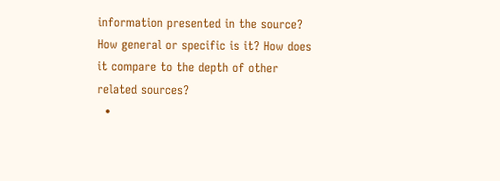information presented in the source? How general or specific is it? How does it compare to the depth of other related sources?
  •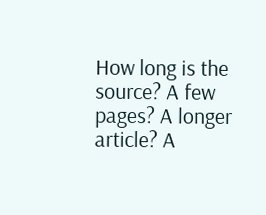How long is the source? A few pages? A longer article? A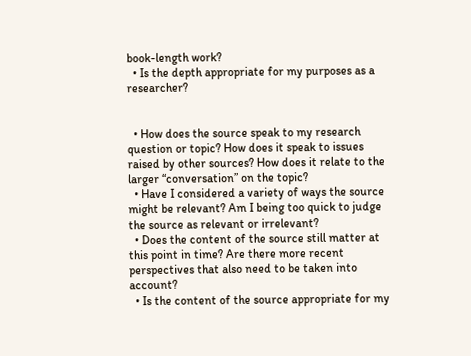book-length work?
  • Is the depth appropriate for my purposes as a researcher?


  • How does the source speak to my research question or topic? How does it speak to issues raised by other sources? How does it relate to the larger “conversation” on the topic?
  • Have I considered a variety of ways the source might be relevant? Am I being too quick to judge the source as relevant or irrelevant?
  • Does the content of the source still matter at this point in time? Are there more recent perspectives that also need to be taken into account?
  • Is the content of the source appropriate for my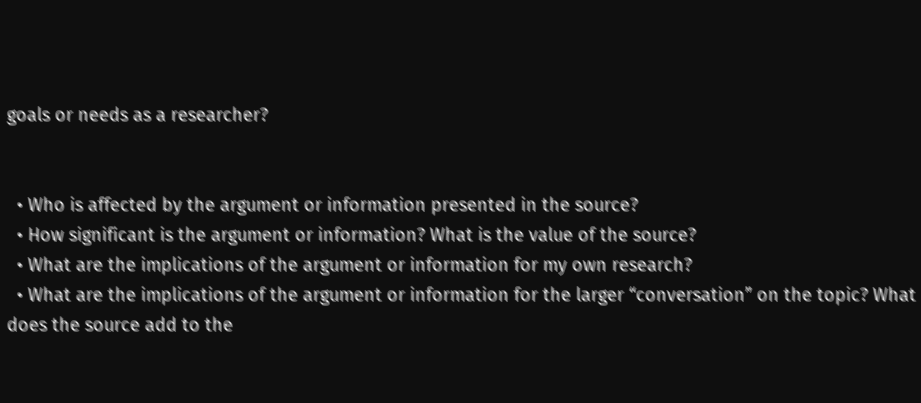goals or needs as a researcher?


  • Who is affected by the argument or information presented in the source?
  • How significant is the argument or information? What is the value of the source?
  • What are the implications of the argument or information for my own research?
  • What are the implications of the argument or information for the larger “conversation” on the topic? What does the source add to the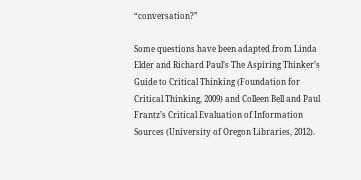“conversation?”

Some questions have been adapted from Linda Elder and Richard Paul’s The Aspiring Thinker’s Guide to Critical Thinking (Foundation for Critical Thinking, 2009) and Colleen Bell and Paul Frantz’s Critical Evaluation of Information Sources (University of Oregon Libraries, 2012).